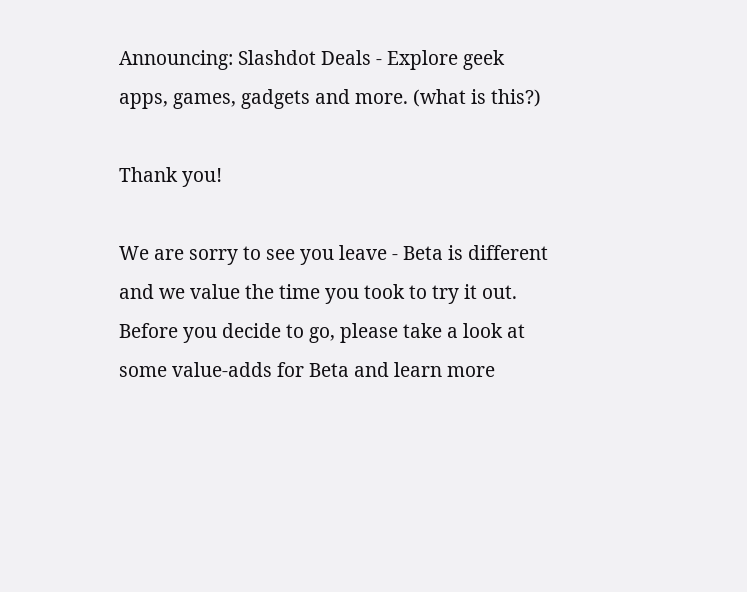Announcing: Slashdot Deals - Explore geek apps, games, gadgets and more. (what is this?)

Thank you!

We are sorry to see you leave - Beta is different and we value the time you took to try it out. Before you decide to go, please take a look at some value-adds for Beta and learn more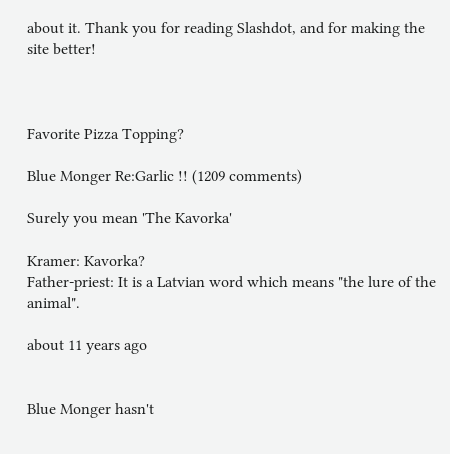about it. Thank you for reading Slashdot, and for making the site better!



Favorite Pizza Topping?

Blue Monger Re:Garlic !! (1209 comments)

Surely you mean 'The Kavorka'

Kramer: Kavorka?
Father-priest: It is a Latvian word which means "the lure of the animal".

about 11 years ago


Blue Monger hasn't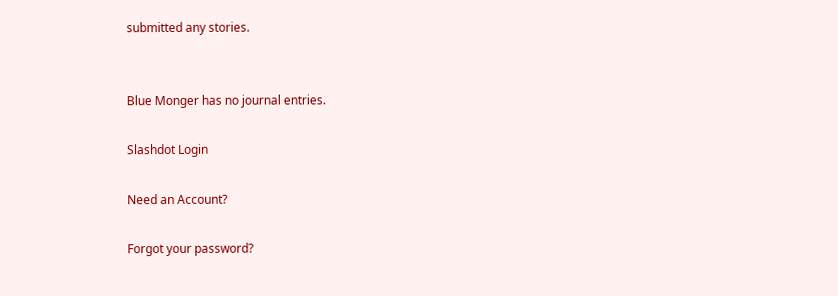submitted any stories.


Blue Monger has no journal entries.

Slashdot Login

Need an Account?

Forgot your password?